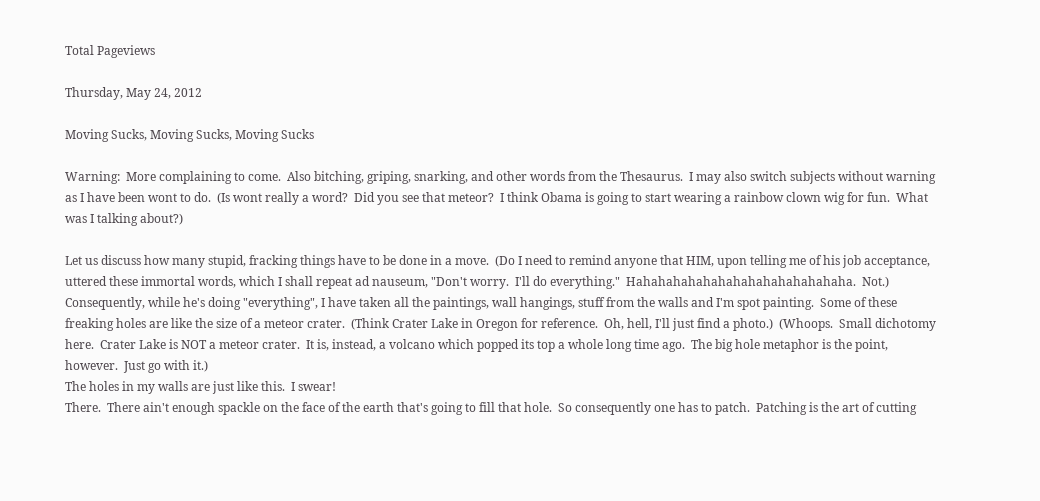Total Pageviews

Thursday, May 24, 2012

Moving Sucks, Moving Sucks, Moving Sucks

Warning:  More complaining to come.  Also bitching, griping, snarking, and other words from the Thesaurus.  I may also switch subjects without warning as I have been wont to do.  (Is wont really a word?  Did you see that meteor?  I think Obama is going to start wearing a rainbow clown wig for fun.  What was I talking about?)

Let us discuss how many stupid, fracking things have to be done in a move.  (Do I need to remind anyone that HIM, upon telling me of his job acceptance, uttered these immortal words, which I shall repeat ad nauseum, "Don't worry.  I'll do everything."  Hahahahahahahahahahahahahahaha.  Not.)  Consequently, while he's doing "everything", I have taken all the paintings, wall hangings, stuff from the walls and I'm spot painting.  Some of these freaking holes are like the size of a meteor crater.  (Think Crater Lake in Oregon for reference.  Oh, hell, I'll just find a photo.)  (Whoops.  Small dichotomy here.  Crater Lake is NOT a meteor crater.  It is, instead, a volcano which popped its top a whole long time ago.  The big hole metaphor is the point, however.  Just go with it.)
The holes in my walls are just like this.  I swear!
There.  There ain't enough spackle on the face of the earth that's going to fill that hole.  So consequently one has to patch.  Patching is the art of cutting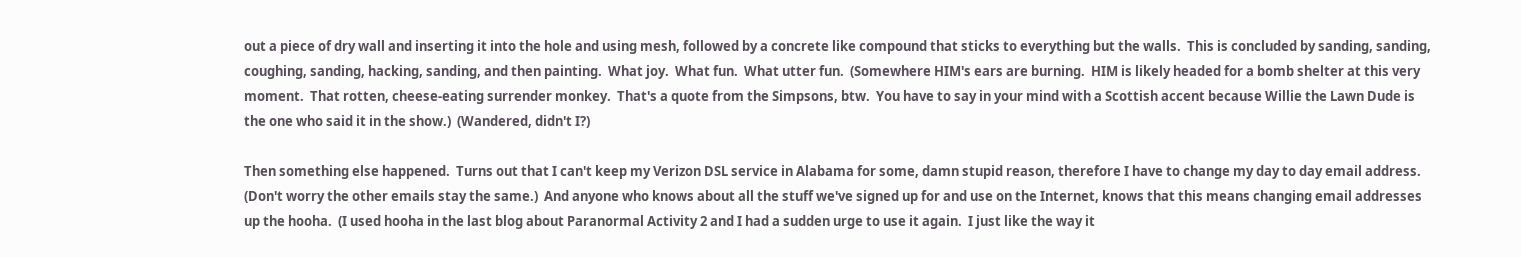out a piece of dry wall and inserting it into the hole and using mesh, followed by a concrete like compound that sticks to everything but the walls.  This is concluded by sanding, sanding, coughing, sanding, hacking, sanding, and then painting.  What joy.  What fun.  What utter fun.  (Somewhere HIM's ears are burning.  HIM is likely headed for a bomb shelter at this very moment.  That rotten, cheese-eating surrender monkey.  That's a quote from the Simpsons, btw.  You have to say in your mind with a Scottish accent because Willie the Lawn Dude is the one who said it in the show.)  (Wandered, didn't I?)

Then something else happened.  Turns out that I can't keep my Verizon DSL service in Alabama for some, damn stupid reason, therefore I have to change my day to day email address.  (Don't worry the other emails stay the same.)  And anyone who knows about all the stuff we've signed up for and use on the Internet, knows that this means changing email addresses up the hooha.  (I used hooha in the last blog about Paranormal Activity 2 and I had a sudden urge to use it again.  I just like the way it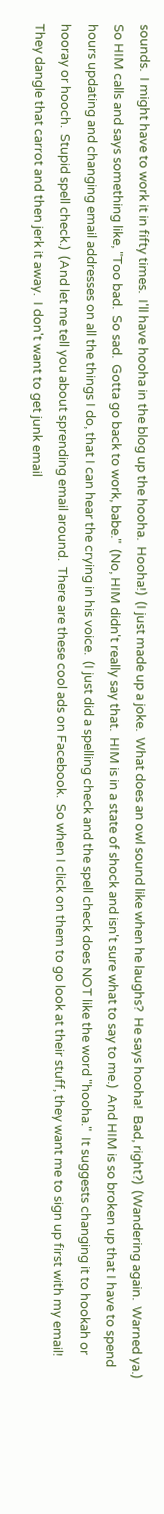sounds.  I might have to work it in fifty times.  I'll have hooha in the blog up the hooha.  Hooha!)  (I just made up a joke.  What does an owl sound like when he laughs?  He says hooha!  Bad, right?)  (Wandering again.  Warned ya.)  So HIM calls and says something like, "Too bad.  So sad.  Gotta go back to work, babe."  (No, HIM didn't really say that.  HIM is in a state of shock and isn't sure what to say to me.)  And HIM is so broken up that I have to spend hours updating and changing email addresses on all the things I do, that I can hear the crying in his voice.  (I just did a spelling check and the spell check does NOT like the word "hooha."  It suggests changing it to hookah or hooray or hooch.  Stupid spell check.)  (And let me tell you about sprending email around.  There are these cool ads on Facebook.  So when I click on them to go look at their stuff, they want me to sign up first with my email!  They dangle that carrot and then jerk it away.  I don't want to get junk email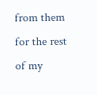from them for the rest of my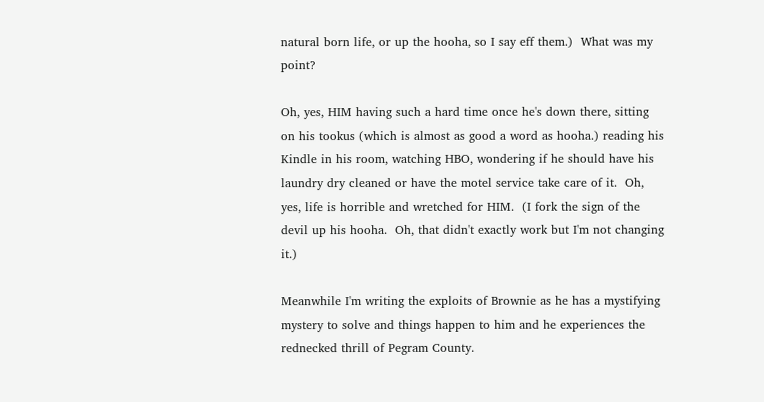natural born life, or up the hooha, so I say eff them.)  What was my point?

Oh, yes, HIM having such a hard time once he's down there, sitting on his tookus (which is almost as good a word as hooha.) reading his Kindle in his room, watching HBO, wondering if he should have his laundry dry cleaned or have the motel service take care of it.  Oh, yes, life is horrible and wretched for HIM.  (I fork the sign of the devil up his hooha.  Oh, that didn't exactly work but I'm not changing it.)

Meanwhile I'm writing the exploits of Brownie as he has a mystifying mystery to solve and things happen to him and he experiences the rednecked thrill of Pegram County.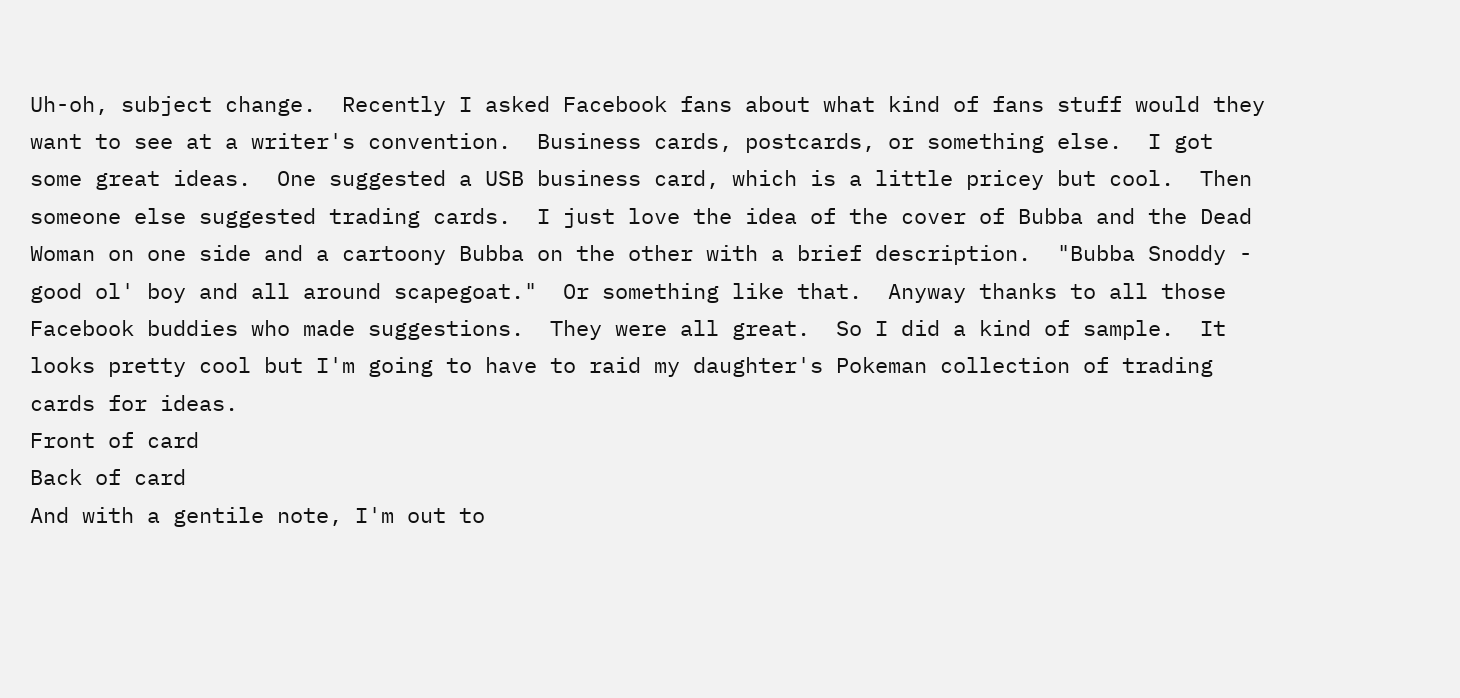Uh-oh, subject change.  Recently I asked Facebook fans about what kind of fans stuff would they want to see at a writer's convention.  Business cards, postcards, or something else.  I got some great ideas.  One suggested a USB business card, which is a little pricey but cool.  Then someone else suggested trading cards.  I just love the idea of the cover of Bubba and the Dead Woman on one side and a cartoony Bubba on the other with a brief description.  "Bubba Snoddy - good ol' boy and all around scapegoat."  Or something like that.  Anyway thanks to all those Facebook buddies who made suggestions.  They were all great.  So I did a kind of sample.  It looks pretty cool but I'm going to have to raid my daughter's Pokeman collection of trading cards for ideas.
Front of card
Back of card
And with a gentile note, I'm out to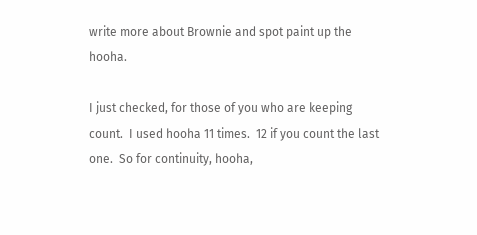write more about Brownie and spot paint up the hooha.

I just checked, for those of you who are keeping count.  I used hooha 11 times.  12 if you count the last one.  So for continuity, hooha,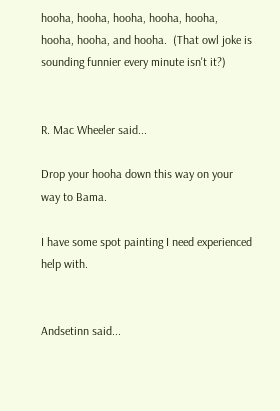hooha, hooha, hooha, hooha, hooha, hooha, hooha, and hooha.  (That owl joke is sounding funnier every minute isn't it?)


R. Mac Wheeler said...

Drop your hooha down this way on your way to Bama.

I have some spot painting I need experienced help with.


Andsetinn said...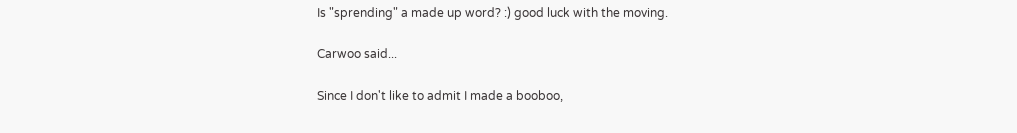Is "sprending" a made up word? :) good luck with the moving.

Carwoo said...

Since I don't like to admit I made a booboo,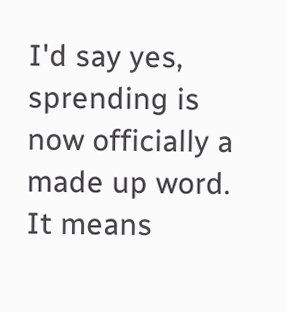I'd say yes, sprending is now officially a made up word. It means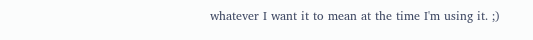whatever I want it to mean at the time I'm using it. ;)